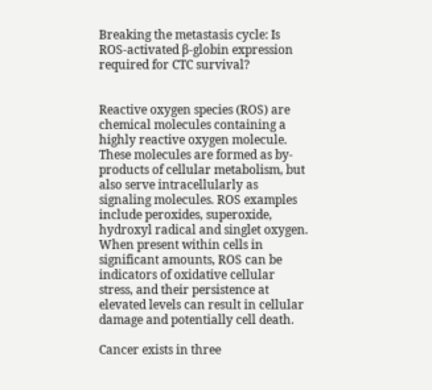Breaking the metastasis cycle: Is ROS-activated β-globin expression required for CTC survival?


Reactive oxygen species (ROS) are chemical molecules containing a highly reactive oxygen molecule. These molecules are formed as by-products of cellular metabolism, but also serve intracellularly as signaling molecules. ROS examples include peroxides, superoxide, hydroxyl radical and singlet oxygen. When present within cells in significant amounts, ROS can be indicators of oxidative cellular stress, and their persistence at elevated levels can result in cellular damage and potentially cell death.

Cancer exists in three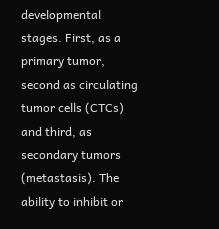developmental stages. First, as a primary tumor, second as circulating tumor cells (CTCs) and third, as secondary tumors (metastasis). The ability to inhibit or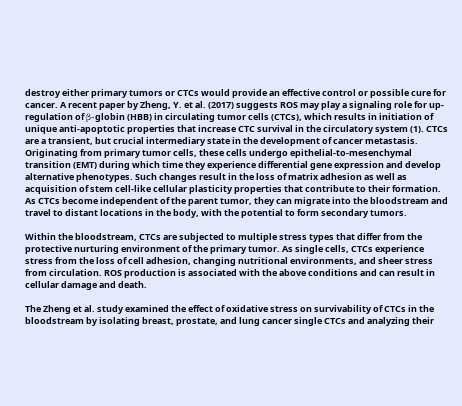destroy either primary tumors or CTCs would provide an effective control or possible cure for cancer. A recent paper by Zheng, Y. et al. (2017) suggests ROS may play a signaling role for up-regulation of β-globin (HBB) in circulating tumor cells (CTCs), which results in initiation of unique anti-apoptotic properties that increase CTC survival in the circulatory system (1). CTCs are a transient, but crucial intermediary state in the development of cancer metastasis. Originating from primary tumor cells, these cells undergo epithelial-to-mesenchymal transition (EMT) during which time they experience differential gene expression and develop alternative phenotypes. Such changes result in the loss of matrix adhesion as well as acquisition of stem cell-like cellular plasticity properties that contribute to their formation. As CTCs become independent of the parent tumor, they can migrate into the bloodstream and travel to distant locations in the body, with the potential to form secondary tumors.

Within the bloodstream, CTCs are subjected to multiple stress types that differ from the protective nurturing environment of the primary tumor. As single cells, CTCs experience stress from the loss of cell adhesion, changing nutritional environments, and sheer stress from circulation. ROS production is associated with the above conditions and can result in cellular damage and death.

The Zheng et al. study examined the effect of oxidative stress on survivability of CTCs in the bloodstream by isolating breast, prostate, and lung cancer single CTCs and analyzing their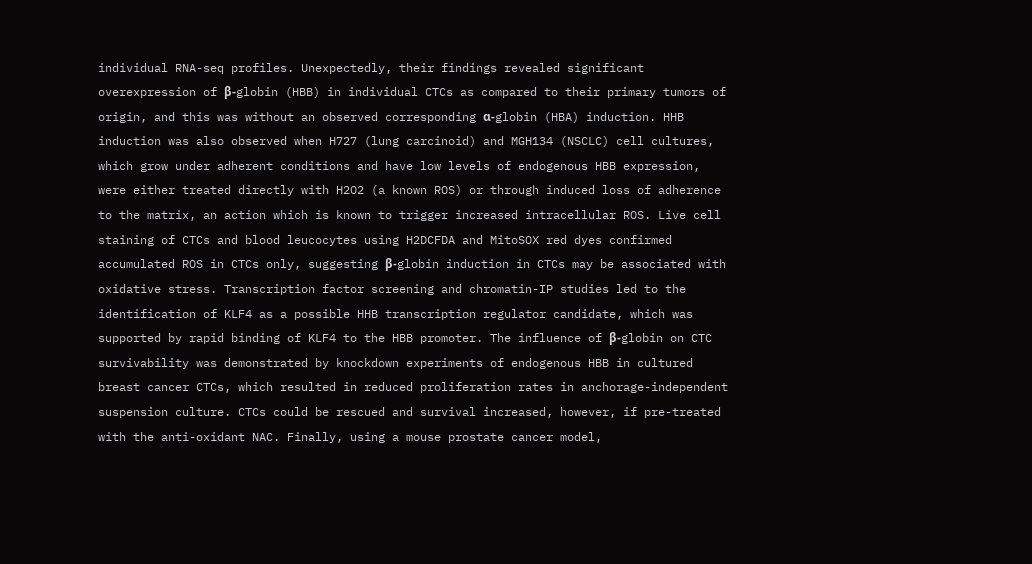individual RNA-seq profiles. Unexpectedly, their findings revealed significant overexpression of β-globin (HBB) in individual CTCs as compared to their primary tumors of origin, and this was without an observed corresponding α-globin (HBA) induction. HHB induction was also observed when H727 (lung carcinoid) and MGH134 (NSCLC) cell cultures, which grow under adherent conditions and have low levels of endogenous HBB expression, were either treated directly with H2O2 (a known ROS) or through induced loss of adherence to the matrix, an action which is known to trigger increased intracellular ROS. Live cell staining of CTCs and blood leucocytes using H2DCFDA and MitoSOX red dyes confirmed accumulated ROS in CTCs only, suggesting β-globin induction in CTCs may be associated with oxidative stress. Transcription factor screening and chromatin-IP studies led to the identification of KLF4 as a possible HHB transcription regulator candidate, which was supported by rapid binding of KLF4 to the HBB promoter. The influence of β-globin on CTC survivability was demonstrated by knockdown experiments of endogenous HBB in cultured breast cancer CTCs, which resulted in reduced proliferation rates in anchorage-independent suspension culture. CTCs could be rescued and survival increased, however, if pre-treated with the anti-oxidant NAC. Finally, using a mouse prostate cancer model,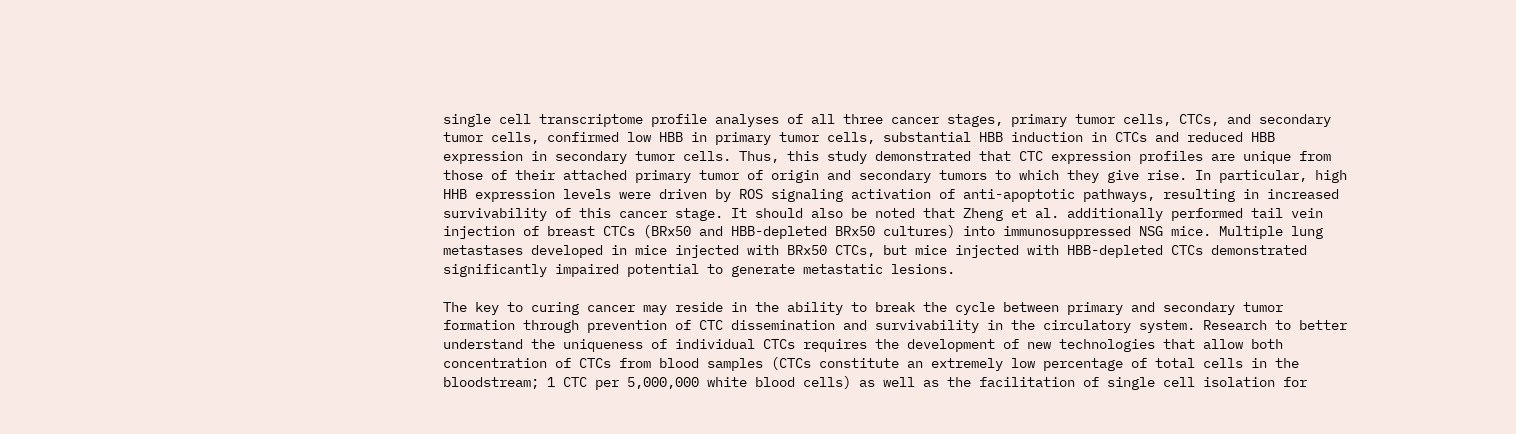single cell transcriptome profile analyses of all three cancer stages, primary tumor cells, CTCs, and secondary tumor cells, confirmed low HBB in primary tumor cells, substantial HBB induction in CTCs and reduced HBB expression in secondary tumor cells. Thus, this study demonstrated that CTC expression profiles are unique from those of their attached primary tumor of origin and secondary tumors to which they give rise. In particular, high HHB expression levels were driven by ROS signaling activation of anti-apoptotic pathways, resulting in increased survivability of this cancer stage. It should also be noted that Zheng et al. additionally performed tail vein injection of breast CTCs (BRx50 and HBB-depleted BRx50 cultures) into immunosuppressed NSG mice. Multiple lung metastases developed in mice injected with BRx50 CTCs, but mice injected with HBB-depleted CTCs demonstrated significantly impaired potential to generate metastatic lesions.

The key to curing cancer may reside in the ability to break the cycle between primary and secondary tumor formation through prevention of CTC dissemination and survivability in the circulatory system. Research to better understand the uniqueness of individual CTCs requires the development of new technologies that allow both concentration of CTCs from blood samples (CTCs constitute an extremely low percentage of total cells in the bloodstream; 1 CTC per 5,000,000 white blood cells) as well as the facilitation of single cell isolation for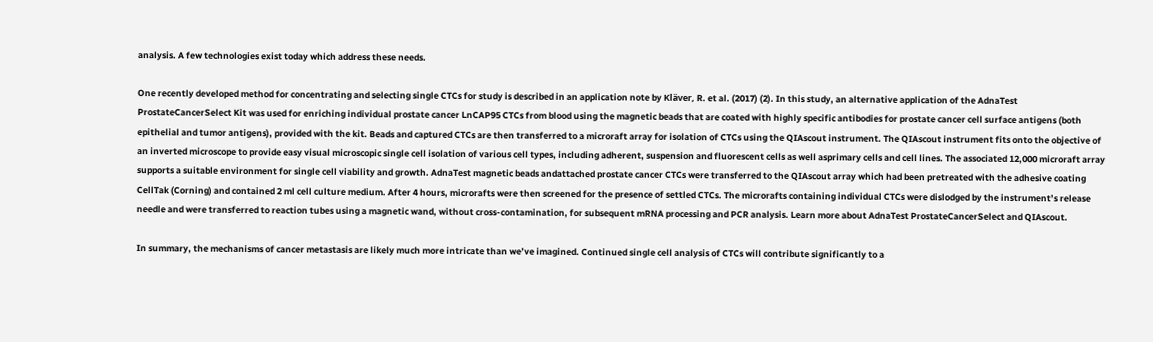analysis. A few technologies exist today which address these needs.

One recently developed method for concentrating and selecting single CTCs for study is described in an application note by Kläver, R. et al. (2017) (2). In this study, an alternative application of the AdnaTest ProstateCancerSelect Kit was used for enriching individual prostate cancer LnCAP95 CTCs from blood using the magnetic beads that are coated with highly specific antibodies for prostate cancer cell surface antigens (both epithelial and tumor antigens), provided with the kit. Beads and captured CTCs are then transferred to a microraft array for isolation of CTCs using the QIAscout instrument. The QIAscout instrument fits onto the objective of an inverted microscope to provide easy visual microscopic single cell isolation of various cell types, including adherent, suspension and fluorescent cells as well asprimary cells and cell lines. The associated 12,000 microraft array supports a suitable environment for single cell viability and growth. AdnaTest magnetic beads andattached prostate cancer CTCs were transferred to the QIAscout array which had been pretreated with the adhesive coating CellTak (Corning) and contained 2 ml cell culture medium. After 4 hours, microrafts were then screened for the presence of settled CTCs. The microrafts containing individual CTCs were dislodged by the instrument’s release needle and were transferred to reaction tubes using a magnetic wand, without cross-contamination, for subsequent mRNA processing and PCR analysis. Learn more about AdnaTest ProstateCancerSelect and QIAscout.

In summary, the mechanisms of cancer metastasis are likely much more intricate than we’ve imagined. Continued single cell analysis of CTCs will contribute significantly to a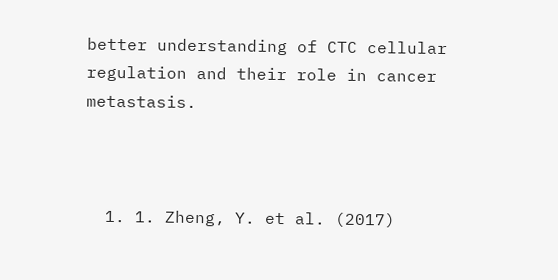better understanding of CTC cellular regulation and their role in cancer metastasis.



  1. 1. Zheng, Y. et al. (2017)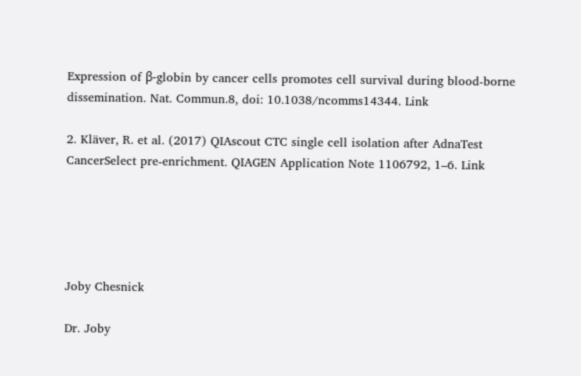Expression of β-globin by cancer cells promotes cell survival during blood-borne dissemination. Nat. Commun.8, doi: 10.1038/ncomms14344. Link

2. Kläver, R. et al. (2017) QIAscout CTC single cell isolation after AdnaTest CancerSelect pre-enrichment. QIAGEN Application Note 1106792, 1–6. Link





Joby Chesnick

Dr. Joby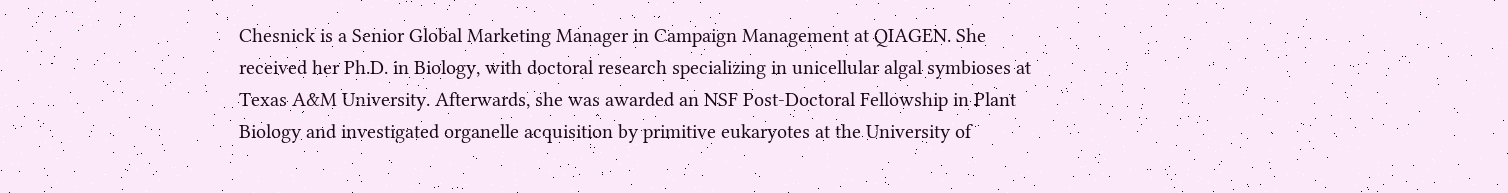Chesnick is a Senior Global Marketing Manager in Campaign Management at QIAGEN. She received her Ph.D. in Biology, with doctoral research specializing in unicellular algal symbioses at Texas A&M University. Afterwards, she was awarded an NSF Post-Doctoral Fellowship in Plant Biology and investigated organelle acquisition by primitive eukaryotes at the University of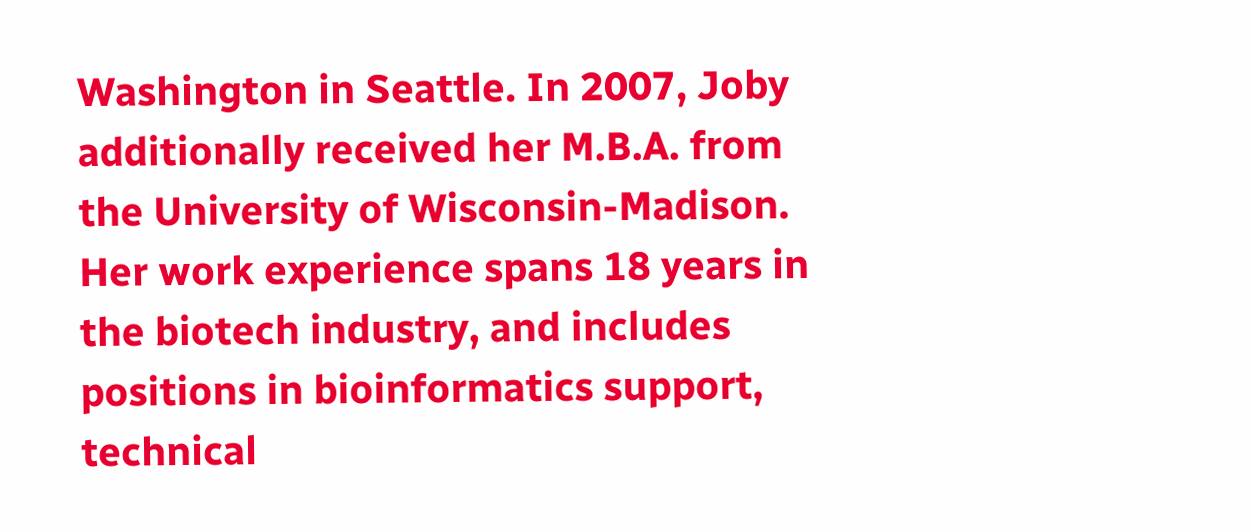Washington in Seattle. In 2007, Joby additionally received her M.B.A. from the University of Wisconsin-Madison. Her work experience spans 18 years in the biotech industry, and includes positions in bioinformatics support, technical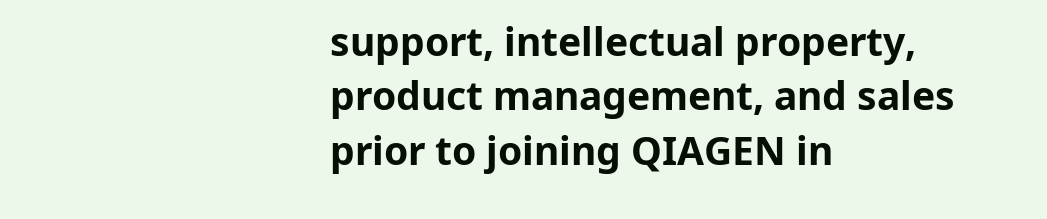support, intellectual property, product management, and sales prior to joining QIAGEN in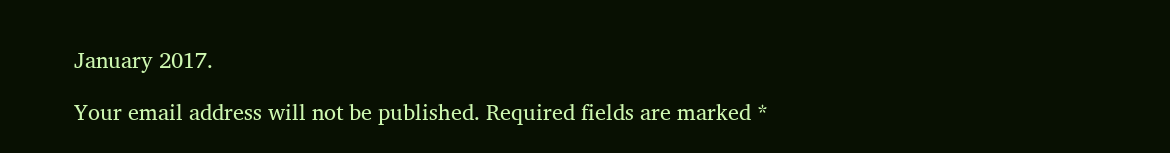January 2017.

Your email address will not be published. Required fields are marked *